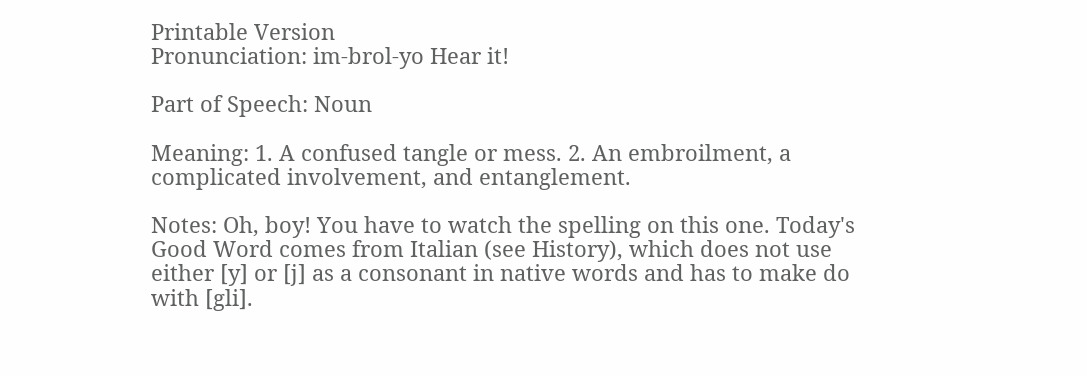Printable Version
Pronunciation: im-brol-yo Hear it!

Part of Speech: Noun

Meaning: 1. A confused tangle or mess. 2. An embroilment, a complicated involvement, and entanglement.

Notes: Oh, boy! You have to watch the spelling on this one. Today's Good Word comes from Italian (see History), which does not use either [y] or [j] as a consonant in native words and has to make do with [gli].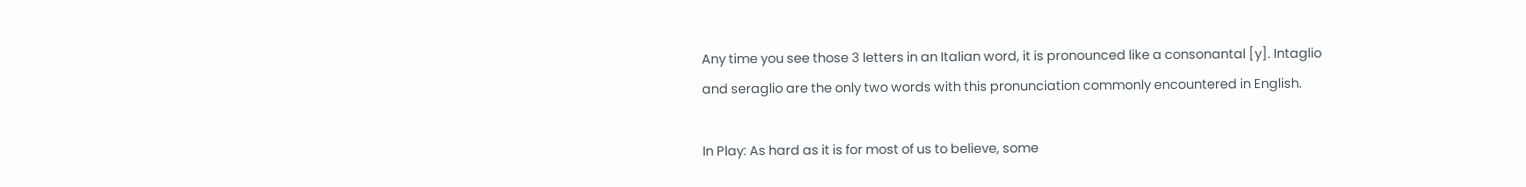Any time you see those 3 letters in an Italian word, it is pronounced like a consonantal [y]. Intaglio and seraglio are the only two words with this pronunciation commonly encountered in English.

In Play: As hard as it is for most of us to believe, some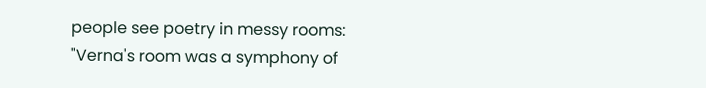people see poetry in messy rooms: "Verna's room was a symphony of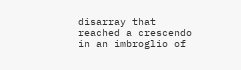disarray that reached a crescendo in an imbroglio of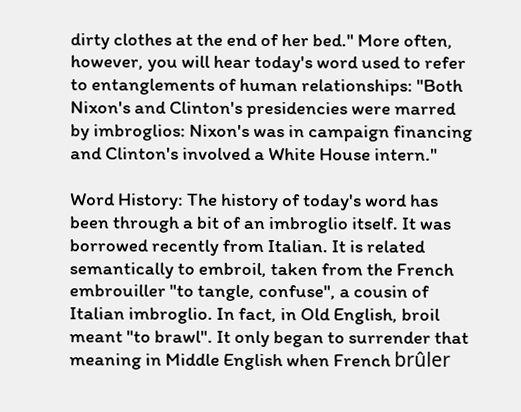dirty clothes at the end of her bed." More often, however, you will hear today's word used to refer to entanglements of human relationships: "Both Nixon's and Clinton's presidencies were marred by imbroglios: Nixon's was in campaign financing and Clinton's involved a White House intern."

Word History: The history of today's word has been through a bit of an imbroglio itself. It was borrowed recently from Italian. It is related semantically to embroil, taken from the French embrouiller "to tangle, confuse", a cousin of Italian imbroglio. In fact, in Old English, broil meant "to brawl". It only began to surrender that meaning in Middle English when French brûler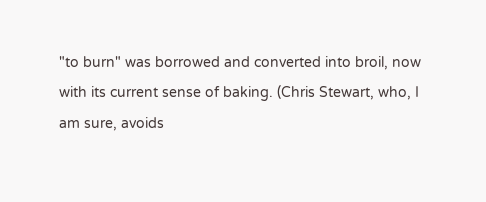"to burn" was borrowed and converted into broil, now with its current sense of baking. (Chris Stewart, who, I am sure, avoids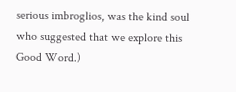serious imbroglios, was the kind soul who suggested that we explore this Good Word.)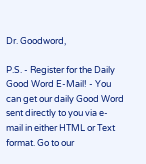Dr. Goodword,

P.S. - Register for the Daily Good Word E-Mail! - You can get our daily Good Word sent directly to you via e-mail in either HTML or Text format. Go to our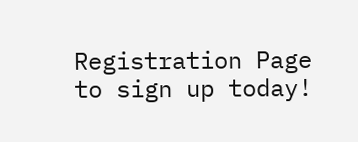Registration Page to sign up today!